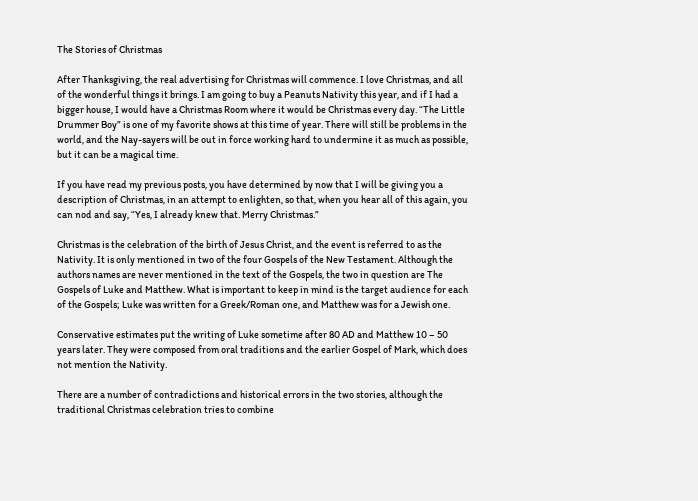The Stories of Christmas

After Thanksgiving, the real advertising for Christmas will commence. I love Christmas, and all of the wonderful things it brings. I am going to buy a Peanuts Nativity this year, and if I had a bigger house, I would have a Christmas Room where it would be Christmas every day. “The Little Drummer Boy” is one of my favorite shows at this time of year. There will still be problems in the world, and the Nay-sayers will be out in force working hard to undermine it as much as possible, but it can be a magical time.

If you have read my previous posts, you have determined by now that I will be giving you a description of Christmas, in an attempt to enlighten, so that, when you hear all of this again, you can nod and say, “Yes, I already knew that. Merry Christmas.”

Christmas is the celebration of the birth of Jesus Christ, and the event is referred to as the Nativity. It is only mentioned in two of the four Gospels of the New Testament. Although the authors names are never mentioned in the text of the Gospels, the two in question are The Gospels of Luke and Matthew. What is important to keep in mind is the target audience for each of the Gospels; Luke was written for a Greek/Roman one, and Matthew was for a Jewish one.

Conservative estimates put the writing of Luke sometime after 80 AD and Matthew 10 – 50 years later. They were composed from oral traditions and the earlier Gospel of Mark, which does not mention the Nativity.

There are a number of contradictions and historical errors in the two stories, although the traditional Christmas celebration tries to combine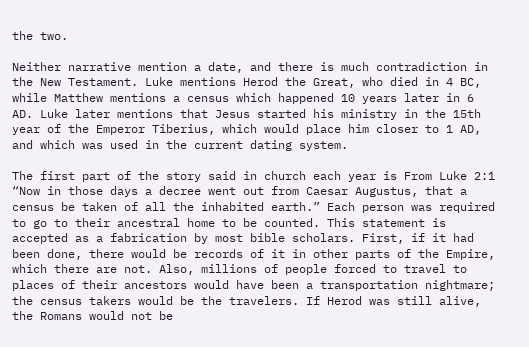the two.

Neither narrative mention a date, and there is much contradiction in the New Testament. Luke mentions Herod the Great, who died in 4 BC, while Matthew mentions a census which happened 10 years later in 6 AD. Luke later mentions that Jesus started his ministry in the 15th year of the Emperor Tiberius, which would place him closer to 1 AD, and which was used in the current dating system.

The first part of the story said in church each year is From Luke 2:1 “Now in those days a decree went out from Caesar Augustus, that a census be taken of all the inhabited earth.” Each person was required to go to their ancestral home to be counted. This statement is accepted as a fabrication by most bible scholars. First, if it had been done, there would be records of it in other parts of the Empire, which there are not. Also, millions of people forced to travel to places of their ancestors would have been a transportation nightmare; the census takers would be the travelers. If Herod was still alive, the Romans would not be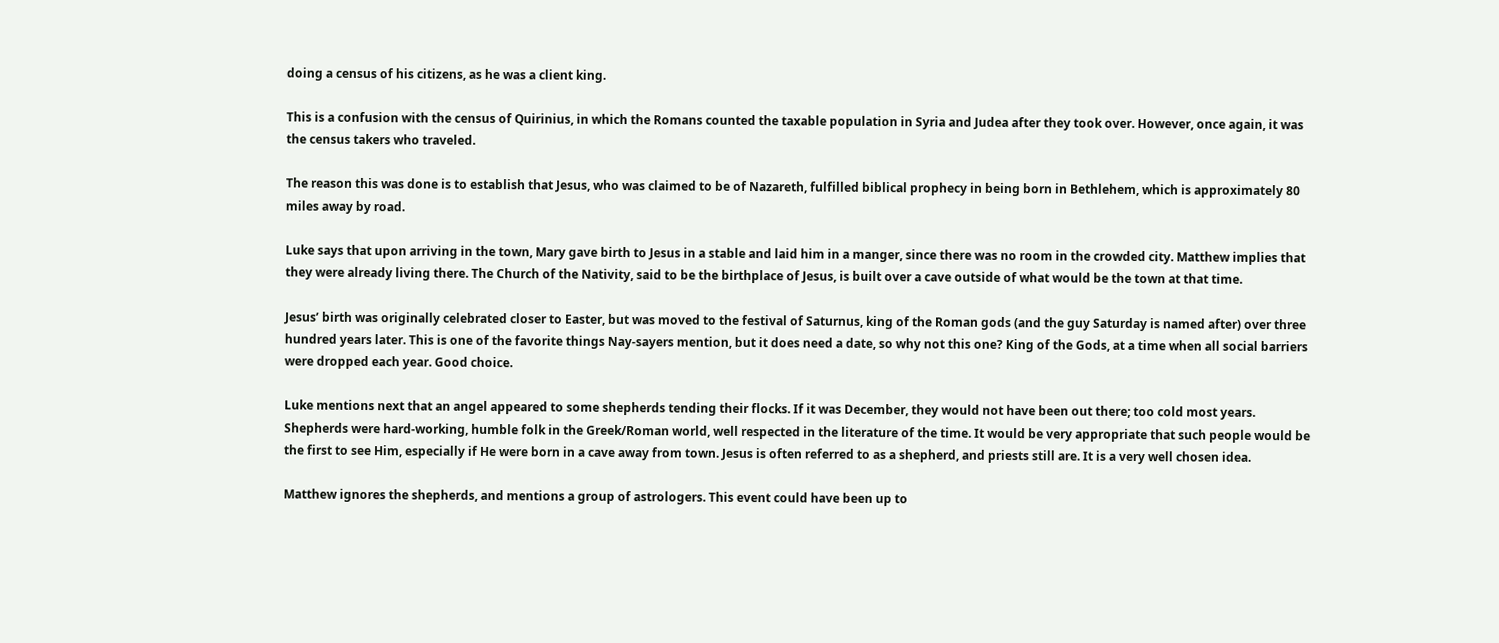doing a census of his citizens, as he was a client king.

This is a confusion with the census of Quirinius, in which the Romans counted the taxable population in Syria and Judea after they took over. However, once again, it was the census takers who traveled.

The reason this was done is to establish that Jesus, who was claimed to be of Nazareth, fulfilled biblical prophecy in being born in Bethlehem, which is approximately 80 miles away by road.

Luke says that upon arriving in the town, Mary gave birth to Jesus in a stable and laid him in a manger, since there was no room in the crowded city. Matthew implies that they were already living there. The Church of the Nativity, said to be the birthplace of Jesus, is built over a cave outside of what would be the town at that time.

Jesus’ birth was originally celebrated closer to Easter, but was moved to the festival of Saturnus, king of the Roman gods (and the guy Saturday is named after) over three hundred years later. This is one of the favorite things Nay-sayers mention, but it does need a date, so why not this one? King of the Gods, at a time when all social barriers were dropped each year. Good choice.

Luke mentions next that an angel appeared to some shepherds tending their flocks. If it was December, they would not have been out there; too cold most years. Shepherds were hard-working, humble folk in the Greek/Roman world, well respected in the literature of the time. It would be very appropriate that such people would be the first to see Him, especially if He were born in a cave away from town. Jesus is often referred to as a shepherd, and priests still are. It is a very well chosen idea.

Matthew ignores the shepherds, and mentions a group of astrologers. This event could have been up to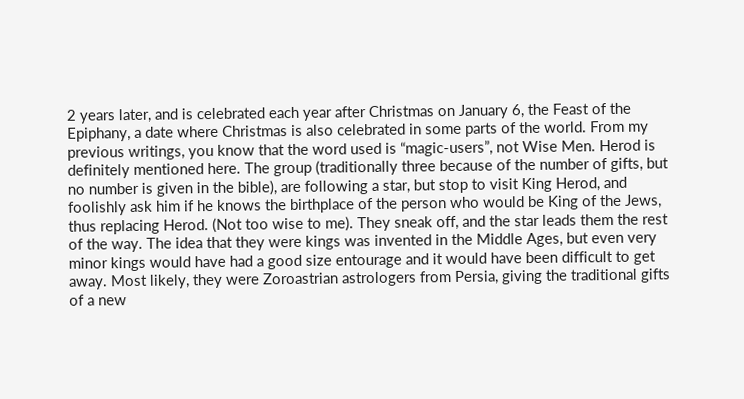2 years later, and is celebrated each year after Christmas on January 6, the Feast of the Epiphany, a date where Christmas is also celebrated in some parts of the world. From my previous writings, you know that the word used is “magic-users”, not Wise Men. Herod is definitely mentioned here. The group (traditionally three because of the number of gifts, but no number is given in the bible), are following a star, but stop to visit King Herod, and foolishly ask him if he knows the birthplace of the person who would be King of the Jews, thus replacing Herod. (Not too wise to me). They sneak off, and the star leads them the rest of the way. The idea that they were kings was invented in the Middle Ages, but even very minor kings would have had a good size entourage and it would have been difficult to get away. Most likely, they were Zoroastrian astrologers from Persia, giving the traditional gifts of a new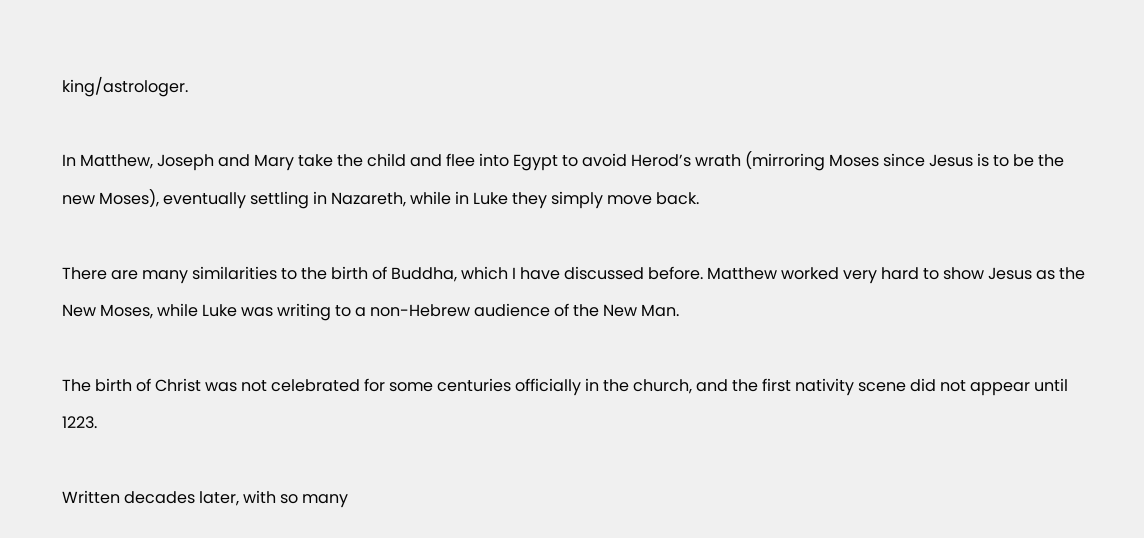king/astrologer.

In Matthew, Joseph and Mary take the child and flee into Egypt to avoid Herod’s wrath (mirroring Moses since Jesus is to be the new Moses), eventually settling in Nazareth, while in Luke they simply move back.

There are many similarities to the birth of Buddha, which I have discussed before. Matthew worked very hard to show Jesus as the New Moses, while Luke was writing to a non-Hebrew audience of the New Man.

The birth of Christ was not celebrated for some centuries officially in the church, and the first nativity scene did not appear until 1223.

Written decades later, with so many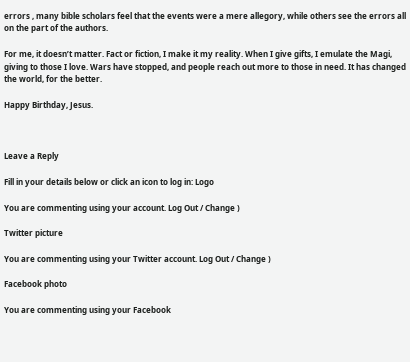errors , many bible scholars feel that the events were a mere allegory, while others see the errors all on the part of the authors.

For me, it doesn’t matter. Fact or fiction, I make it my reality. When I give gifts, I emulate the Magi, giving to those I love. Wars have stopped, and people reach out more to those in need. It has changed the world, for the better.

Happy Birthday, Jesus.



Leave a Reply

Fill in your details below or click an icon to log in: Logo

You are commenting using your account. Log Out / Change )

Twitter picture

You are commenting using your Twitter account. Log Out / Change )

Facebook photo

You are commenting using your Facebook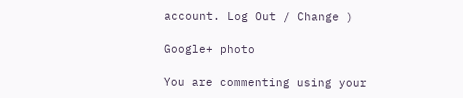account. Log Out / Change )

Google+ photo

You are commenting using your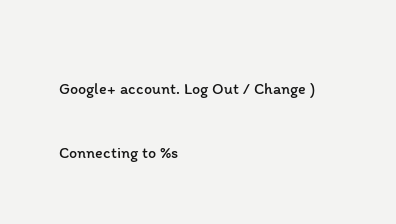Google+ account. Log Out / Change )

Connecting to %s